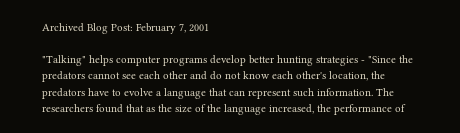Archived Blog Post: February 7, 2001

"Talking" helps computer programs develop better hunting strategies - "Since the predators cannot see each other and do not know each other's location, the predators have to evolve a language that can represent such information. The researchers found that as the size of the language increased, the performance of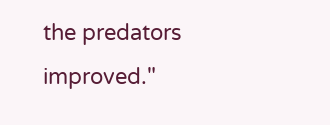the predators improved."